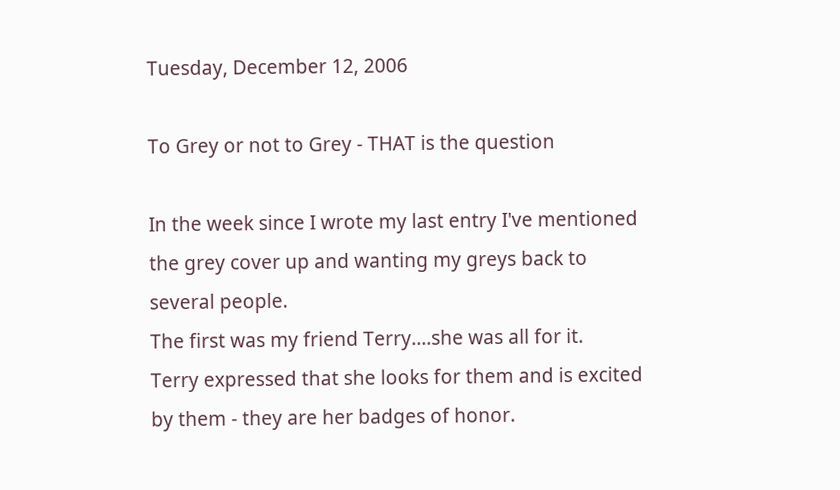Tuesday, December 12, 2006

To Grey or not to Grey - THAT is the question

In the week since I wrote my last entry I've mentioned the grey cover up and wanting my greys back to several people.
The first was my friend Terry....she was all for it.
Terry expressed that she looks for them and is excited by them - they are her badges of honor.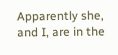Apparently she, and I, are in the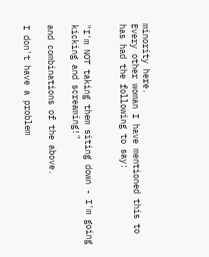minority here.
Every other woman I have mentioned this to has had the following to say:


"I'm NOT taking them siting down - I'm going kicking and screaming!"

and combinations of the above.

I don't have a problem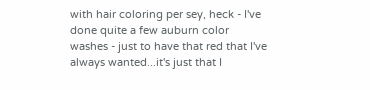with hair coloring per sey, heck - I've done quite a few auburn color washes - just to have that red that I've always wanted...it's just that I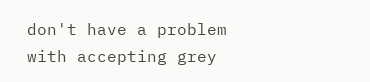don't have a problem with accepting grey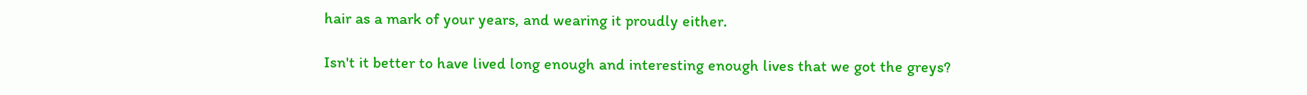hair as a mark of your years, and wearing it proudly either.

Isn't it better to have lived long enough and interesting enough lives that we got the greys?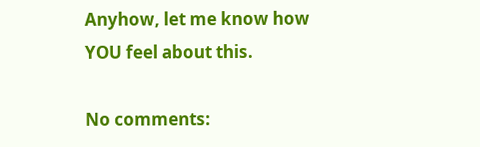Anyhow, let me know how YOU feel about this.

No comments: